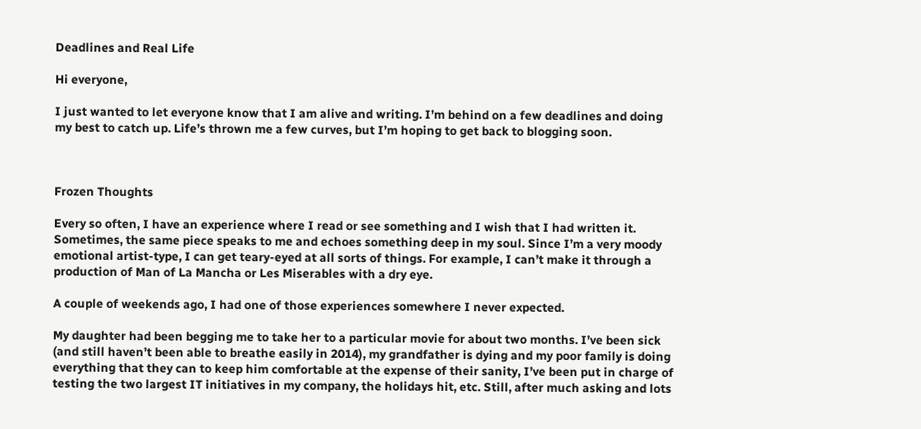Deadlines and Real Life

Hi everyone,

I just wanted to let everyone know that I am alive and writing. I’m behind on a few deadlines and doing my best to catch up. Life’s thrown me a few curves, but I’m hoping to get back to blogging soon.



Frozen Thoughts

Every so often, I have an experience where I read or see something and I wish that I had written it. Sometimes, the same piece speaks to me and echoes something deep in my soul. Since I’m a very moody emotional artist-type, I can get teary-eyed at all sorts of things. For example, I can’t make it through a production of Man of La Mancha or Les Miserables with a dry eye.

A couple of weekends ago, I had one of those experiences somewhere I never expected.

My daughter had been begging me to take her to a particular movie for about two months. I’ve been sick (and still haven’t been able to breathe easily in 2014), my grandfather is dying and my poor family is doing everything that they can to keep him comfortable at the expense of their sanity, I’ve been put in charge of testing the two largest IT initiatives in my company, the holidays hit, etc. Still, after much asking and lots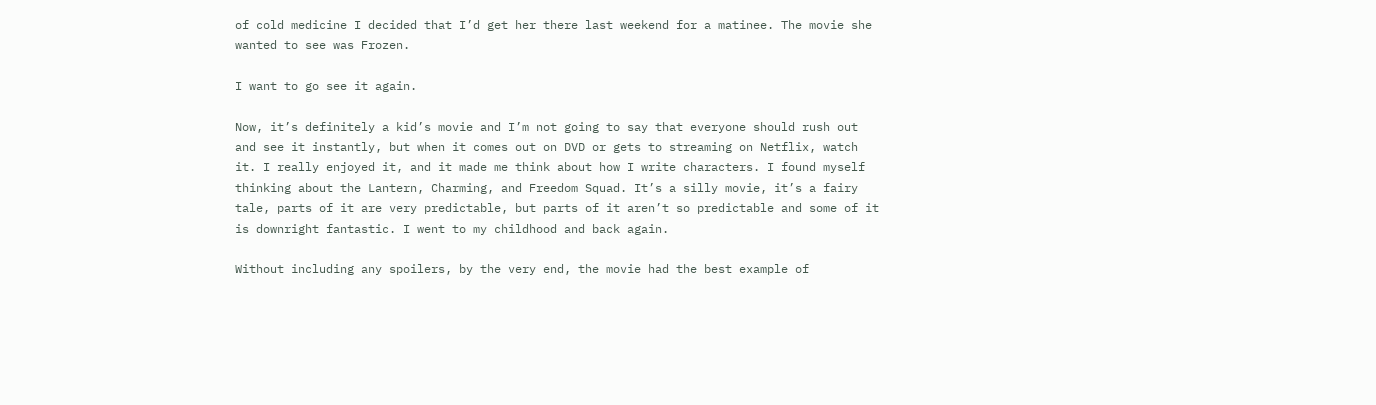of cold medicine I decided that I’d get her there last weekend for a matinee. The movie she wanted to see was Frozen.

I want to go see it again.

Now, it’s definitely a kid’s movie and I’m not going to say that everyone should rush out and see it instantly, but when it comes out on DVD or gets to streaming on Netflix, watch it. I really enjoyed it, and it made me think about how I write characters. I found myself thinking about the Lantern, Charming, and Freedom Squad. It’s a silly movie, it’s a fairy tale, parts of it are very predictable, but parts of it aren’t so predictable and some of it is downright fantastic. I went to my childhood and back again.

Without including any spoilers, by the very end, the movie had the best example of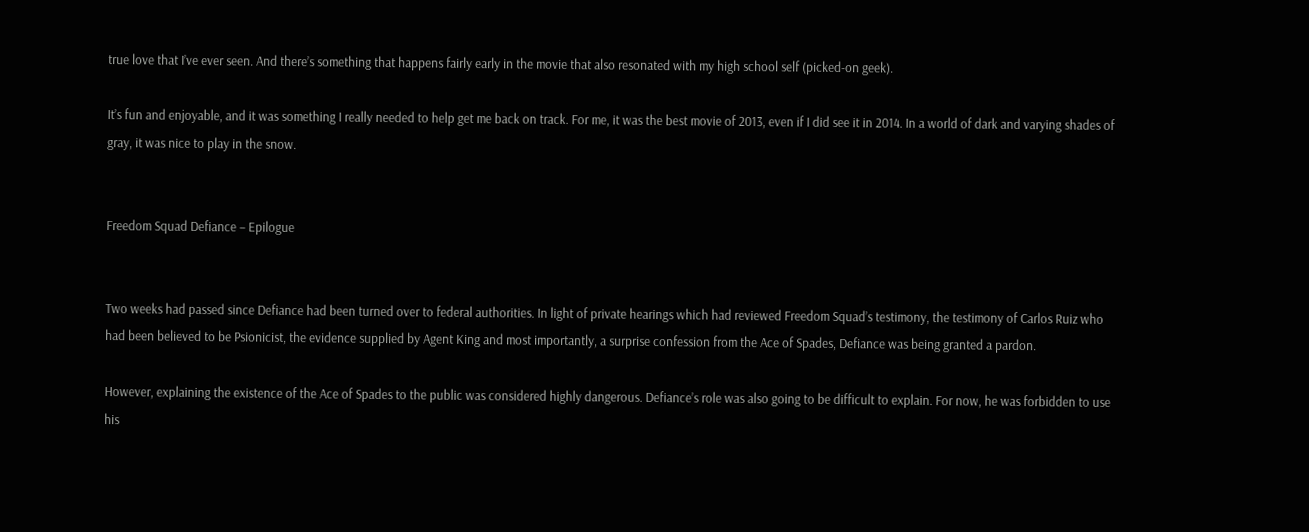true love that I’ve ever seen. And there’s something that happens fairly early in the movie that also resonated with my high school self (picked-on geek).

It’s fun and enjoyable, and it was something I really needed to help get me back on track. For me, it was the best movie of 2013, even if I did see it in 2014. In a world of dark and varying shades of gray, it was nice to play in the snow.


Freedom Squad Defiance – Epilogue


Two weeks had passed since Defiance had been turned over to federal authorities. In light of private hearings which had reviewed Freedom Squad’s testimony, the testimony of Carlos Ruiz who had been believed to be Psionicist, the evidence supplied by Agent King and most importantly, a surprise confession from the Ace of Spades, Defiance was being granted a pardon.

However, explaining the existence of the Ace of Spades to the public was considered highly dangerous. Defiance’s role was also going to be difficult to explain. For now, he was forbidden to use his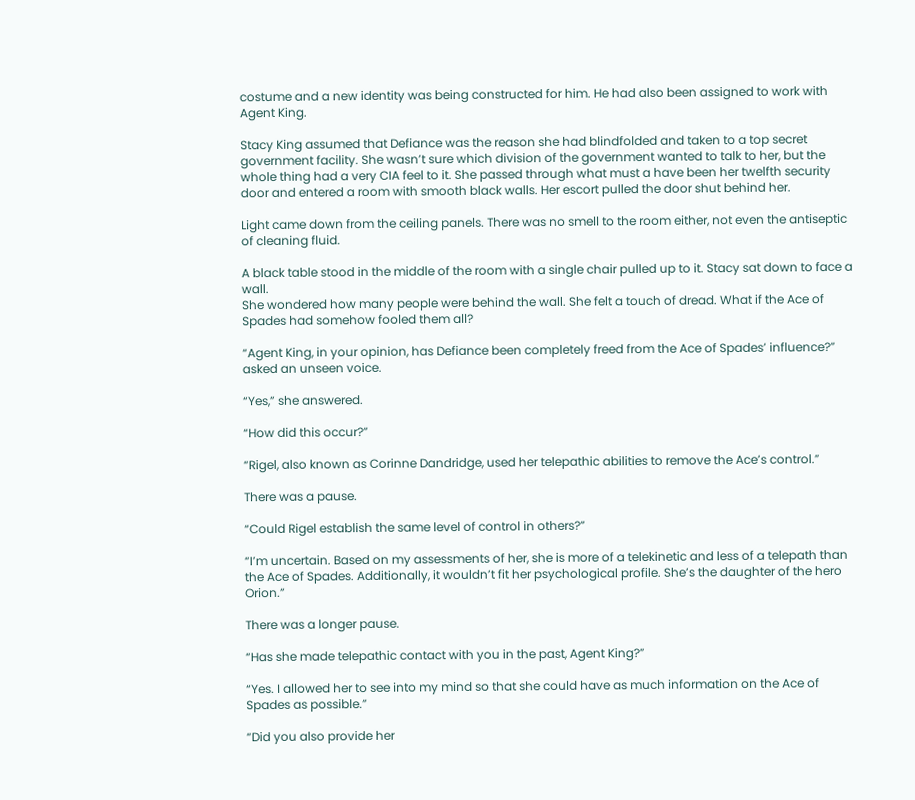costume and a new identity was being constructed for him. He had also been assigned to work with Agent King.

Stacy King assumed that Defiance was the reason she had blindfolded and taken to a top secret government facility. She wasn’t sure which division of the government wanted to talk to her, but the whole thing had a very CIA feel to it. She passed through what must a have been her twelfth security door and entered a room with smooth black walls. Her escort pulled the door shut behind her.

Light came down from the ceiling panels. There was no smell to the room either, not even the antiseptic of cleaning fluid.

A black table stood in the middle of the room with a single chair pulled up to it. Stacy sat down to face a wall.
She wondered how many people were behind the wall. She felt a touch of dread. What if the Ace of Spades had somehow fooled them all?

“Agent King, in your opinion, has Defiance been completely freed from the Ace of Spades’ influence?” asked an unseen voice.

“Yes,” she answered.

“How did this occur?”

“Rigel, also known as Corinne Dandridge, used her telepathic abilities to remove the Ace’s control.”

There was a pause.

“Could Rigel establish the same level of control in others?”

“I’m uncertain. Based on my assessments of her, she is more of a telekinetic and less of a telepath than the Ace of Spades. Additionally, it wouldn’t fit her psychological profile. She’s the daughter of the hero Orion.”

There was a longer pause.

“Has she made telepathic contact with you in the past, Agent King?”

“Yes. I allowed her to see into my mind so that she could have as much information on the Ace of Spades as possible.”

“Did you also provide her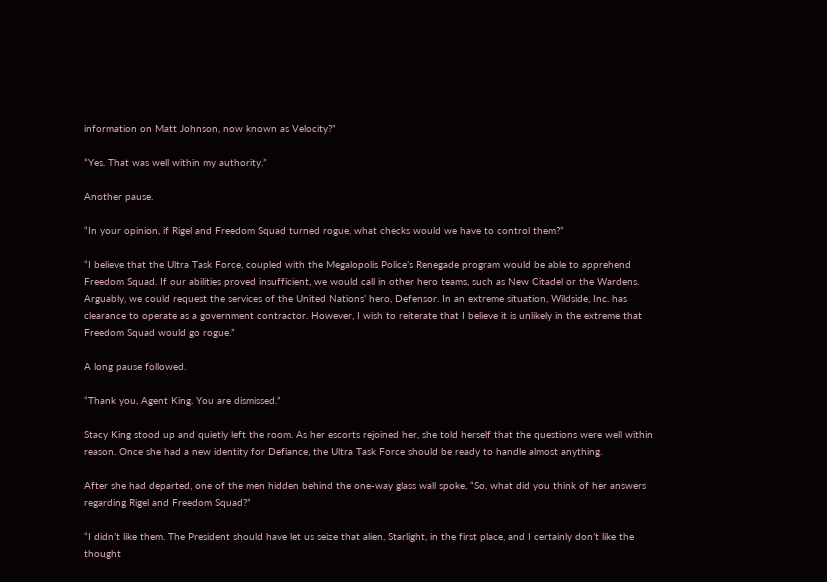information on Matt Johnson, now known as Velocity?”

“Yes. That was well within my authority.”

Another pause.

“In your opinion, if Rigel and Freedom Squad turned rogue, what checks would we have to control them?”

“I believe that the Ultra Task Force, coupled with the Megalopolis Police’s Renegade program would be able to apprehend Freedom Squad. If our abilities proved insufficient, we would call in other hero teams, such as New Citadel or the Wardens. Arguably, we could request the services of the United Nations’ hero, Defensor. In an extreme situation, Wildside, Inc. has clearance to operate as a government contractor. However, I wish to reiterate that I believe it is unlikely in the extreme that Freedom Squad would go rogue.”

A long pause followed.

“Thank you, Agent King. You are dismissed.”

Stacy King stood up and quietly left the room. As her escorts rejoined her, she told herself that the questions were well within reason. Once she had a new identity for Defiance, the Ultra Task Force should be ready to handle almost anything.

After she had departed, one of the men hidden behind the one-way glass wall spoke, “So, what did you think of her answers regarding Rigel and Freedom Squad?”

“I didn’t like them. The President should have let us seize that alien, Starlight, in the first place, and I certainly don’t like the thought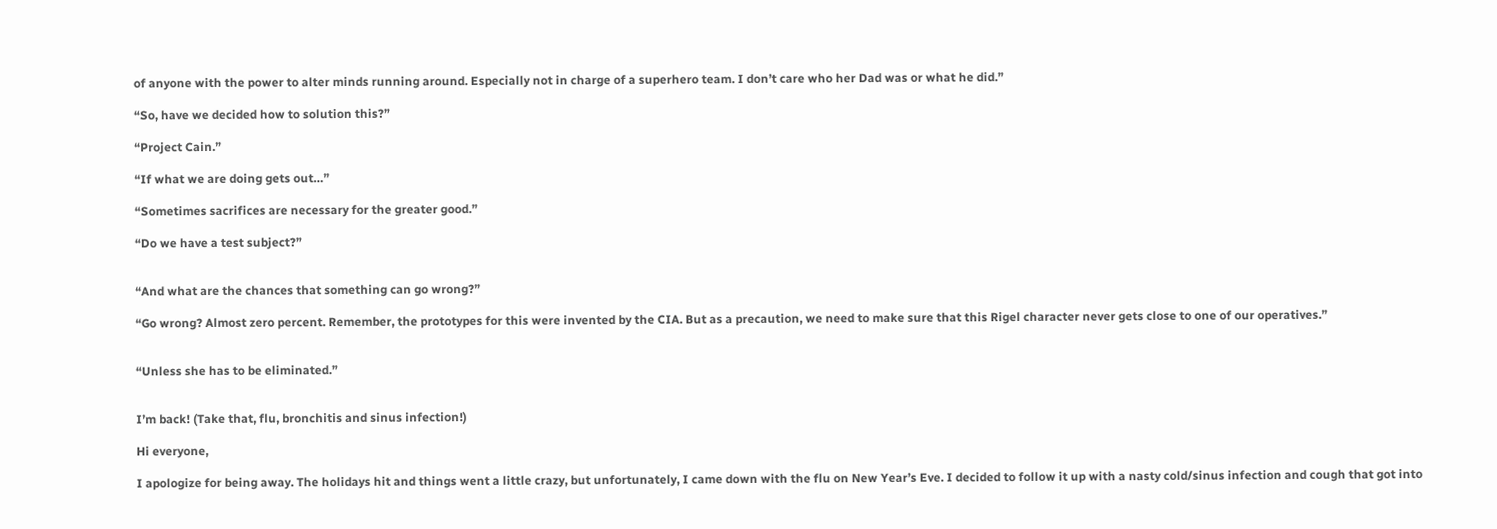of anyone with the power to alter minds running around. Especially not in charge of a superhero team. I don’t care who her Dad was or what he did.”

“So, have we decided how to solution this?”

“Project Cain.”

“If what we are doing gets out…”

“Sometimes sacrifices are necessary for the greater good.”

“Do we have a test subject?”


“And what are the chances that something can go wrong?”

“Go wrong? Almost zero percent. Remember, the prototypes for this were invented by the CIA. But as a precaution, we need to make sure that this Rigel character never gets close to one of our operatives.”


“Unless she has to be eliminated.”


I’m back! (Take that, flu, bronchitis and sinus infection!)

Hi everyone,

I apologize for being away. The holidays hit and things went a little crazy, but unfortunately, I came down with the flu on New Year’s Eve. I decided to follow it up with a nasty cold/sinus infection and cough that got into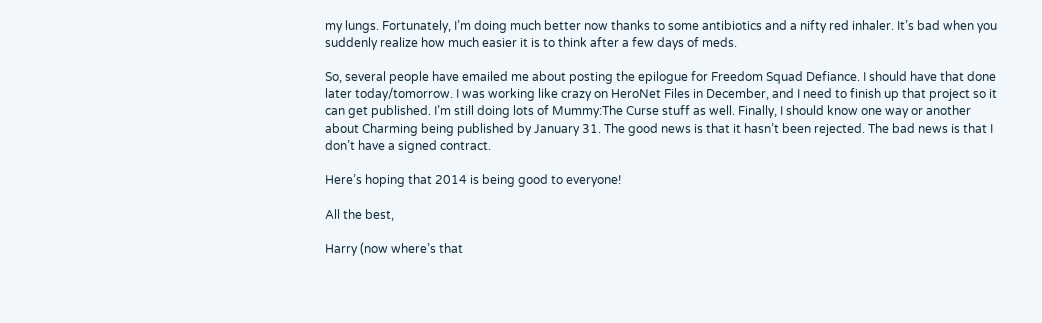my lungs. Fortunately, I’m doing much better now thanks to some antibiotics and a nifty red inhaler. It’s bad when you suddenly realize how much easier it is to think after a few days of meds.

So, several people have emailed me about posting the epilogue for Freedom Squad Defiance. I should have that done later today/tomorrow. I was working like crazy on HeroNet Files in December, and I need to finish up that project so it can get published. I’m still doing lots of Mummy:The Curse stuff as well. Finally, I should know one way or another about Charming being published by January 31. The good news is that it hasn’t been rejected. The bad news is that I don’t have a signed contract.

Here’s hoping that 2014 is being good to everyone!

All the best,

Harry (now where’s that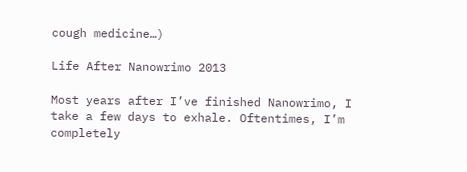cough medicine…)

Life After Nanowrimo 2013

Most years after I’ve finished Nanowrimo, I take a few days to exhale. Oftentimes, I’m completely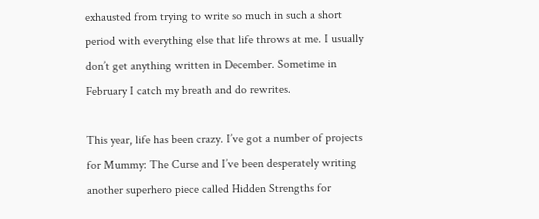exhausted from trying to write so much in such a short period with everything else that life throws at me. I usually don’t get anything written in December. Sometime in February I catch my breath and do rewrites.

This year, life has been crazy. I’ve got a number of projects for Mummy: The Curse and I’ve been desperately writing another superhero piece called Hidden Strengths for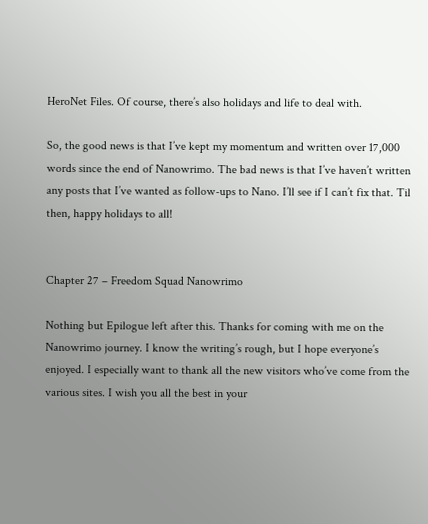HeroNet Files. Of course, there’s also holidays and life to deal with.

So, the good news is that I’ve kept my momentum and written over 17,000 words since the end of Nanowrimo. The bad news is that I’ve haven’t written any posts that I’ve wanted as follow-ups to Nano. I’ll see if I can’t fix that. Til then, happy holidays to all!


Chapter 27 – Freedom Squad Nanowrimo

Nothing but Epilogue left after this. Thanks for coming with me on the Nanowrimo journey. I know the writing’s rough, but I hope everyone’s enjoyed. I especially want to thank all the new visitors who’ve come from the various sites. I wish you all the best in your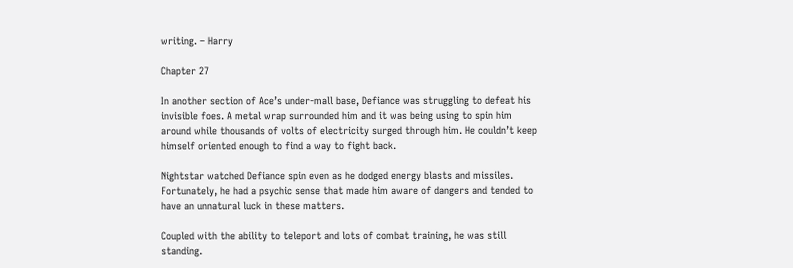writing. – Harry

Chapter 27

In another section of Ace’s under-mall base, Defiance was struggling to defeat his invisible foes. A metal wrap surrounded him and it was being using to spin him around while thousands of volts of electricity surged through him. He couldn’t keep himself oriented enough to find a way to fight back.

Nightstar watched Defiance spin even as he dodged energy blasts and missiles. Fortunately, he had a psychic sense that made him aware of dangers and tended to have an unnatural luck in these matters.

Coupled with the ability to teleport and lots of combat training, he was still standing.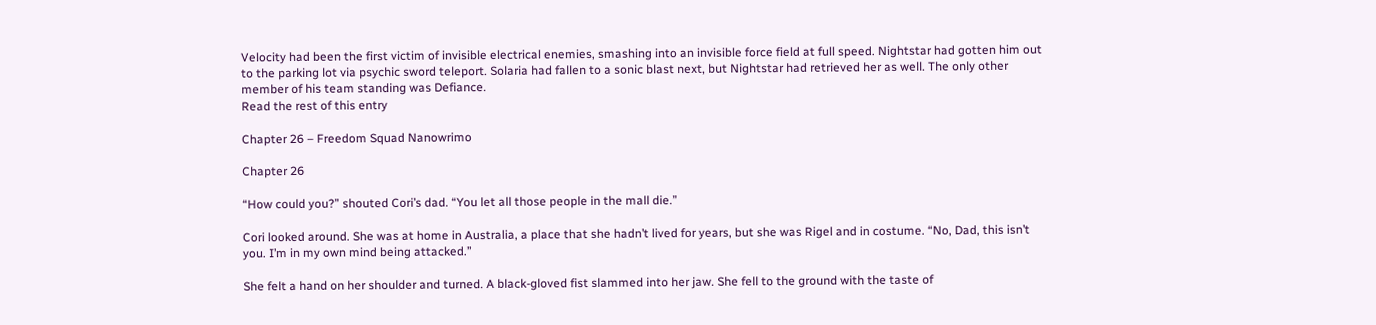Velocity had been the first victim of invisible electrical enemies, smashing into an invisible force field at full speed. Nightstar had gotten him out to the parking lot via psychic sword teleport. Solaria had fallen to a sonic blast next, but Nightstar had retrieved her as well. The only other member of his team standing was Defiance.
Read the rest of this entry

Chapter 26 – Freedom Squad Nanowrimo

Chapter 26

“How could you?” shouted Cori’s dad. “You let all those people in the mall die.”

Cori looked around. She was at home in Australia, a place that she hadn’t lived for years, but she was Rigel and in costume. “No, Dad, this isn’t you. I’m in my own mind being attacked.”

She felt a hand on her shoulder and turned. A black-gloved fist slammed into her jaw. She fell to the ground with the taste of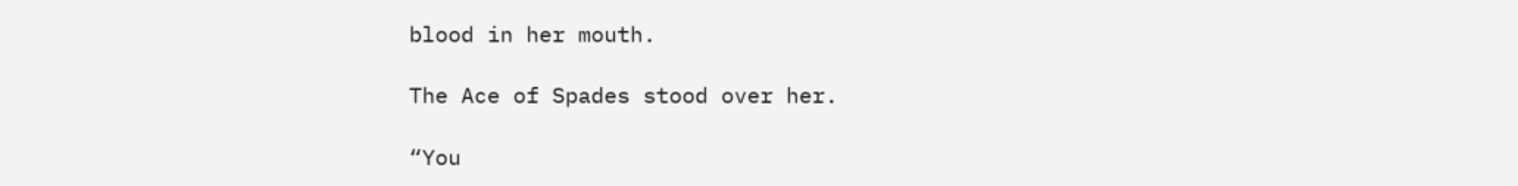blood in her mouth.

The Ace of Spades stood over her.

“You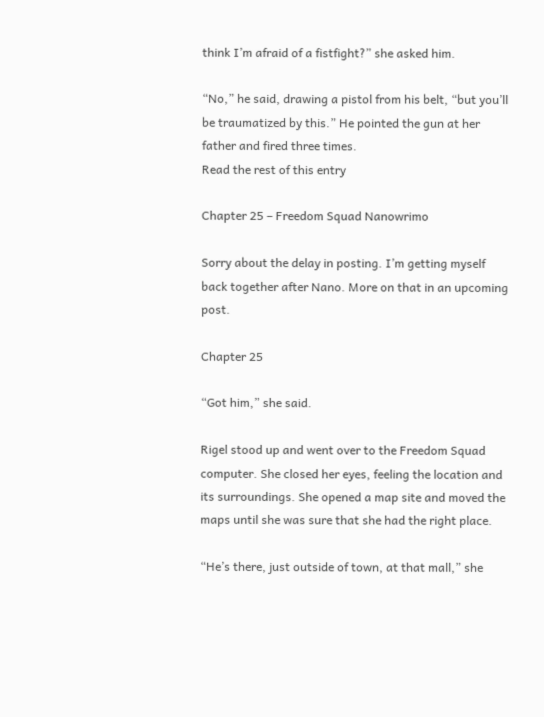think I’m afraid of a fistfight?” she asked him.

“No,” he said, drawing a pistol from his belt, “but you’ll be traumatized by this.” He pointed the gun at her father and fired three times.
Read the rest of this entry

Chapter 25 – Freedom Squad Nanowrimo

Sorry about the delay in posting. I’m getting myself back together after Nano. More on that in an upcoming post.

Chapter 25

“Got him,” she said.

Rigel stood up and went over to the Freedom Squad computer. She closed her eyes, feeling the location and its surroundings. She opened a map site and moved the maps until she was sure that she had the right place.

“He’s there, just outside of town, at that mall,” she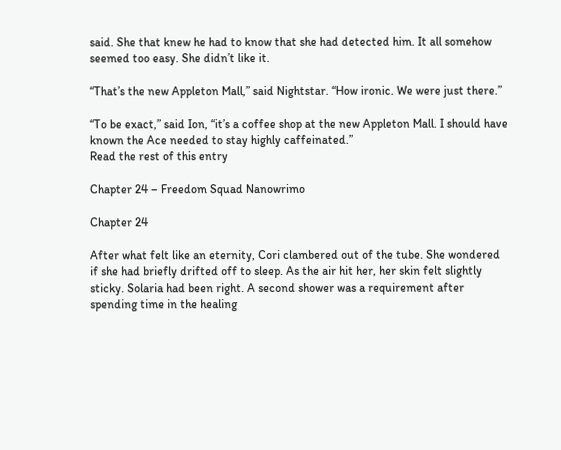said. She that knew he had to know that she had detected him. It all somehow seemed too easy. She didn’t like it.

“That’s the new Appleton Mall,” said Nightstar. “How ironic. We were just there.”

“To be exact,” said Ion, “it’s a coffee shop at the new Appleton Mall. I should have known the Ace needed to stay highly caffeinated.”
Read the rest of this entry

Chapter 24 – Freedom Squad Nanowrimo

Chapter 24

After what felt like an eternity, Cori clambered out of the tube. She wondered if she had briefly drifted off to sleep. As the air hit her, her skin felt slightly sticky. Solaria had been right. A second shower was a requirement after spending time in the healing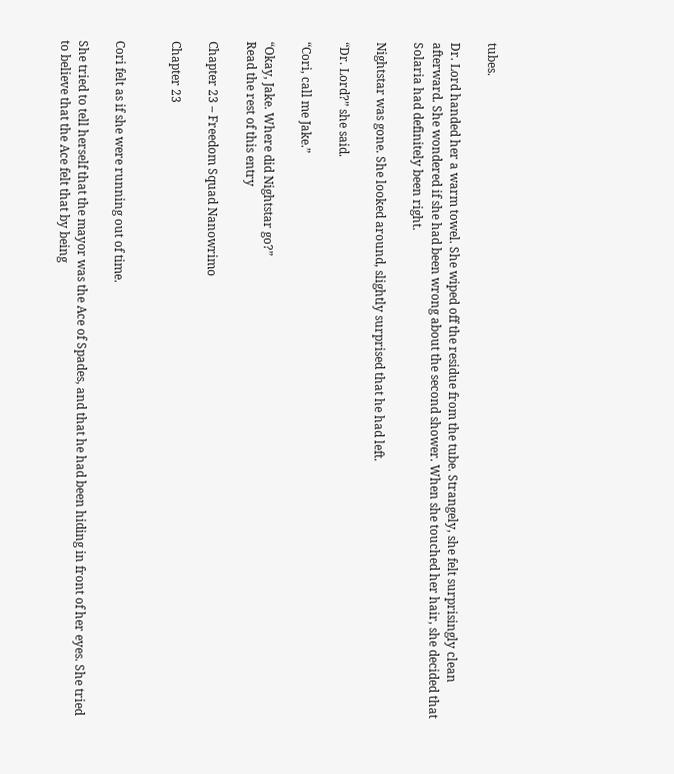tubes.

Dr. Lord handed her a warm towel. She wiped off the residue from the tube. Strangely, she felt surprisingly clean afterward. She wondered if she had been wrong about the second shower. When she touched her hair, she decided that Solaria had definitely been right.

Nightstar was gone. She looked around, slightly surprised that he had left.

“Dr. Lord?” she said.

“Cori, call me Jake.”

“Okay, Jake. Where did Nightstar go?”
Read the rest of this entry

Chapter 23 – Freedom Squad Nanowrimo

Chapter 23


Cori felt as if she were running out of time.

She tried to tell herself that the mayor was the Ace of Spades, and that he had been hiding in front of her eyes. She tried to believe that the Ace felt that by being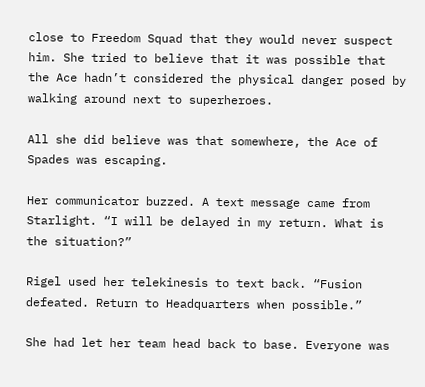close to Freedom Squad that they would never suspect him. She tried to believe that it was possible that the Ace hadn’t considered the physical danger posed by walking around next to superheroes.

All she did believe was that somewhere, the Ace of Spades was escaping.

Her communicator buzzed. A text message came from Starlight. “I will be delayed in my return. What is the situation?”

Rigel used her telekinesis to text back. “Fusion defeated. Return to Headquarters when possible.”

She had let her team head back to base. Everyone was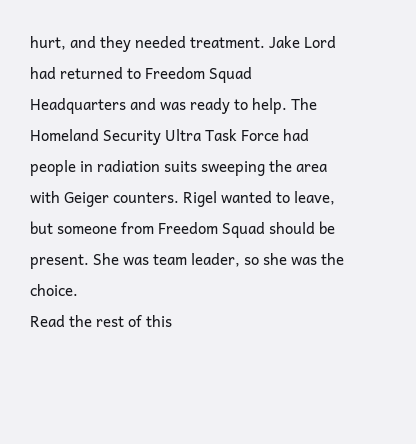hurt, and they needed treatment. Jake Lord had returned to Freedom Squad Headquarters and was ready to help. The Homeland Security Ultra Task Force had people in radiation suits sweeping the area with Geiger counters. Rigel wanted to leave, but someone from Freedom Squad should be present. She was team leader, so she was the choice.
Read the rest of this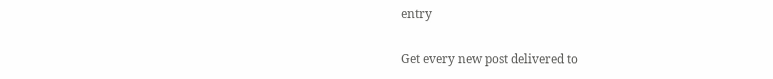entry


Get every new post delivered to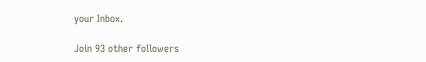your Inbox.

Join 93 other followers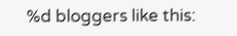%d bloggers like this: